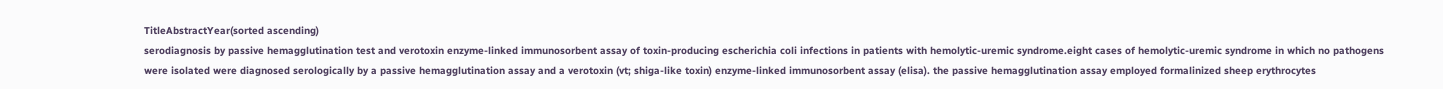TitleAbstractYear(sorted ascending)
serodiagnosis by passive hemagglutination test and verotoxin enzyme-linked immunosorbent assay of toxin-producing escherichia coli infections in patients with hemolytic-uremic syndrome.eight cases of hemolytic-uremic syndrome in which no pathogens were isolated were diagnosed serologically by a passive hemagglutination assay and a verotoxin (vt; shiga-like toxin) enzyme-linked immunosorbent assay (elisa). the passive hemagglutination assay employed formalinized sheep erythrocytes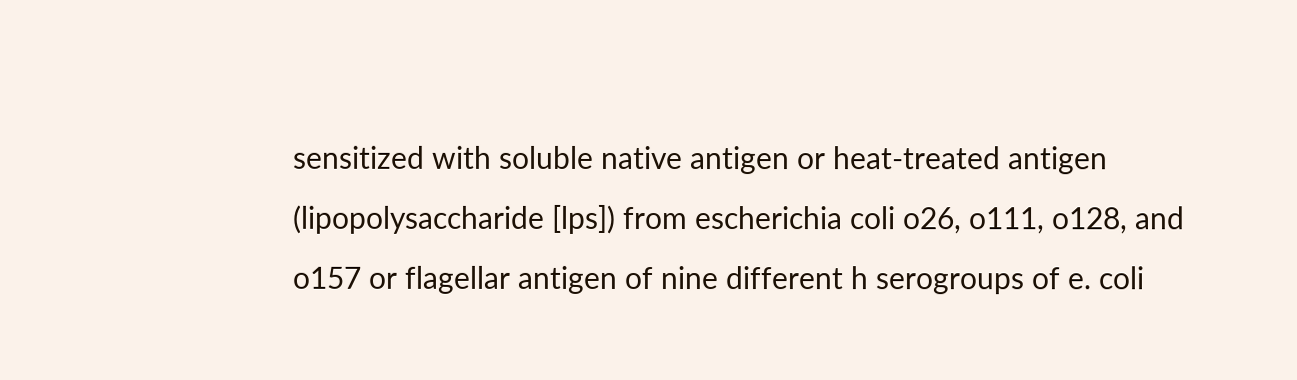sensitized with soluble native antigen or heat-treated antigen (lipopolysaccharide [lps]) from escherichia coli o26, o111, o128, and o157 or flagellar antigen of nine different h serogroups of e. coli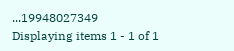...19948027349
Displaying items 1 - 1 of 1